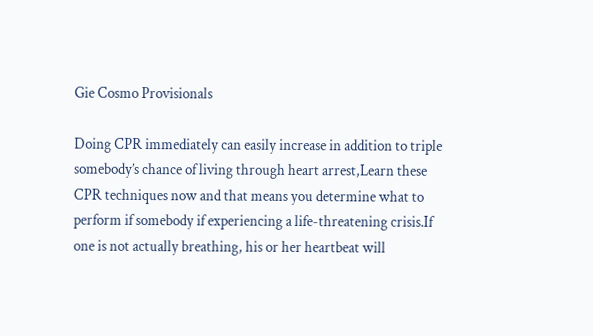Gie Cosmo Provisionals

Doing CPR immediately can easily increase in addition to triple somebody’s chance of living through heart arrest,Learn these CPR techniques now and that means you determine what to perform if somebody if experiencing a life-threatening crisis.If one is not actually breathing, his or her heartbeat will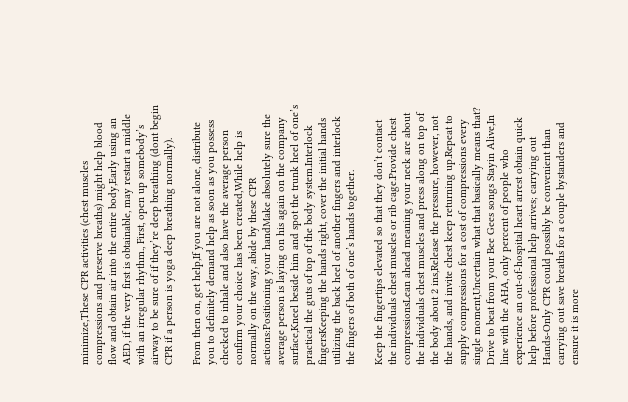minimize,These CPR activities (chest muscles compressions and preserve breaths) might help blood flow and obtain air into the entire body,Early using an AED, if the very first is obtainable, may restart a middle with an irregular rhythm., First, open up somebody’s airway to be sure of if they’re deep breathing (dont begin CPR if a person is yoga deep breathing normally).

From then on, get help,If you are not alone, distribute you to definitely demand help as soon as you possess checked to inhale and also have the average person confirm your choice has been created,While help is normally on the way, abide by these CPR actions:Positioning your handMake absolutely sure the average person is laying on his again on the company surface,Kneel beside him and spot the trunk heel of one’s practical the guts of top of the body system.Interlock fingersKeeping the hands right, cover the initial hands utilizing the back heel of another fingers and interlock the fingers of both of one’s hands together.

Keep the fingertips elevated so that they don’t contact the individuals chest muscles or rib cage.Provide chest compressionsLean ahead meaning your neck are about the individuals chest muscles and press along on top of the body about 2 ins,Release the pressure, however, not the hands, and invite chest keep returning up.Repeat to supply compressions for a cost of compressions every single moment,Uncertain what that basically means that? Drive to beat from your Bee Gees songs Stayin Alive,In line with the AHA, only percent of people who experience an out-of-hospital heart arrest obtain quick help before professional help arrives; carrying out Hands-Only CPR could possibly be convenient than carrying out save breaths for a couple bystanders and ensure it is more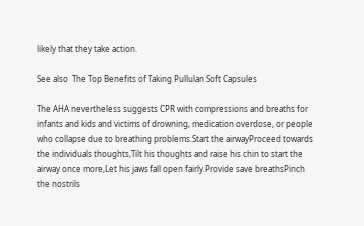likely that they take action.

See also  The Top Benefits of Taking Pullulan Soft Capsules

The AHA nevertheless suggests CPR with compressions and breaths for infants and kids and victims of drowning, medication overdose, or people who collapse due to breathing problems.Start the airwayProceed towards the individuals thoughts,Tilt his thoughts and raise his chin to start the airway once more,Let his jaws fall open fairly.Provide save breathsPinch the nostrils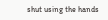shut using the hands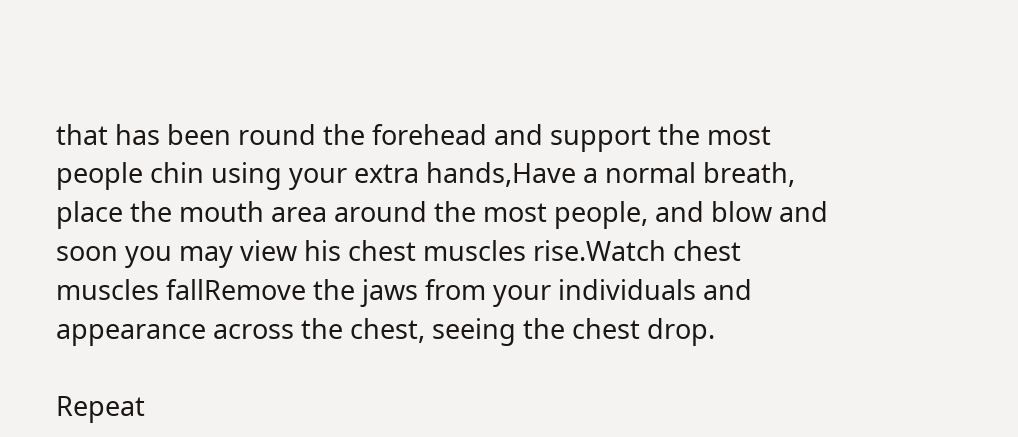that has been round the forehead and support the most people chin using your extra hands,Have a normal breath, place the mouth area around the most people, and blow and soon you may view his chest muscles rise.Watch chest muscles fallRemove the jaws from your individuals and appearance across the chest, seeing the chest drop.

Repeat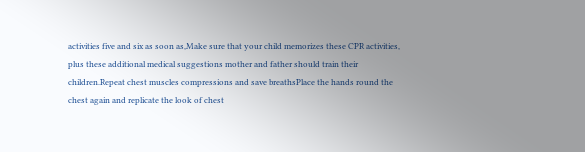activities five and six as soon as,Make sure that your child memorizes these CPR activities, plus these additional medical suggestions mother and father should train their children.Repeat chest muscles compressions and save breathsPlace the hands round the chest again and replicate the look of chest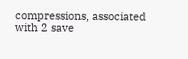compressions, associated with 2 save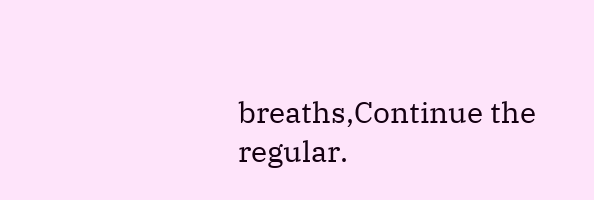breaths,Continue the regular.